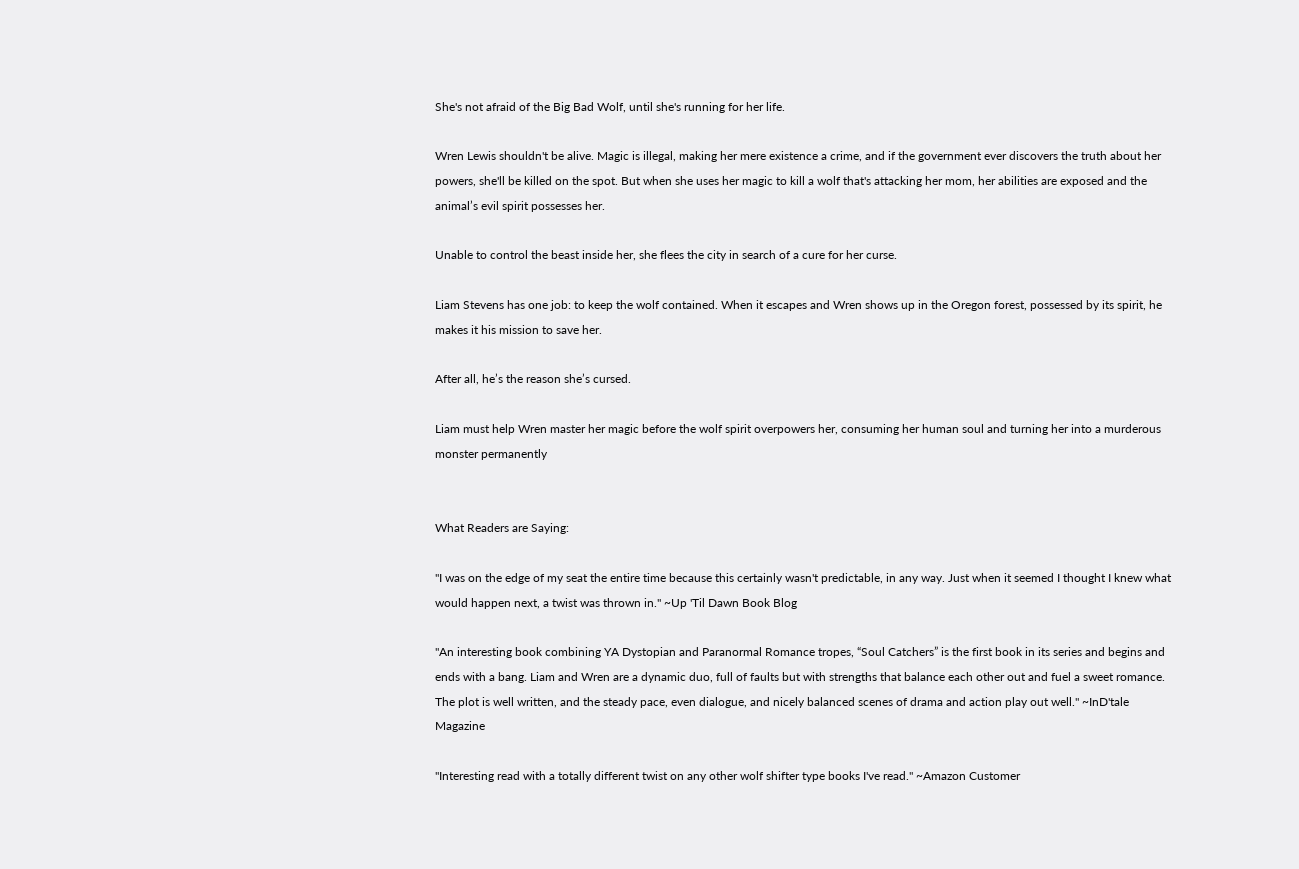She's not afraid of the Big Bad Wolf, until she's running for her life.

Wren Lewis shouldn't be alive. Magic is illegal, making her mere existence a crime, and if the government ever discovers the truth about her powers, she'll be killed on the spot. But when she uses her magic to kill a wolf that's attacking her mom, her abilities are exposed and the animal’s evil spirit possesses her.

Unable to control the beast inside her, she flees the city in search of a cure for her curse.

Liam Stevens has one job: to keep the wolf contained. When it escapes and Wren shows up in the Oregon forest, possessed by its spirit, he makes it his mission to save her.

After all, he’s the reason she’s cursed.

Liam must help Wren master her magic before the wolf spirit overpowers her, consuming her human soul and turning her into a murderous monster permanently


What Readers are Saying:

"I was on the edge of my seat the entire time because this certainly wasn't predictable, in any way. Just when it seemed I thought I knew what would happen next, a twist was thrown in." ~Up 'Til Dawn Book Blog

"An interesting book combining YA Dystopian and Paranormal Romance tropes, “Soul Catchers” is the first book in its series and begins and ends with a bang. Liam and Wren are a dynamic duo, full of faults but with strengths that balance each other out and fuel a sweet romance. The plot is well written, and the steady pace, even dialogue, and nicely balanced scenes of drama and action play out well." ~InD'tale Magazine

"Interesting read with a totally different twist on any other wolf shifter type books I've read." ~Amazon Customer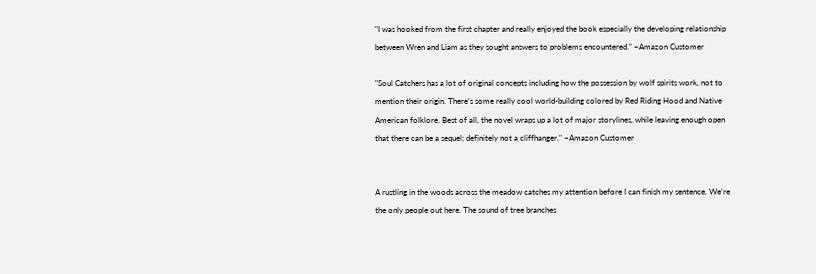"I was hooked from the first chapter and really enjoyed the book especially the developing relationship between Wren and Liam as they sought answers to problems encountered." ~Amazon Customer

"Soul Catchers has a lot of original concepts including how the possession by wolf spirits work, not to mention their origin. There’s some really cool world-building colored by Red Riding Hood and Native American folklore. Best of all, the novel wraps up a lot of major storylines, while leaving enough open that there can be a sequel; definitely not a cliffhanger." ~Amazon Customer


A rustling in the woods across the meadow catches my attention before I can finish my sentence. We’re the only people out here. The sound of tree branches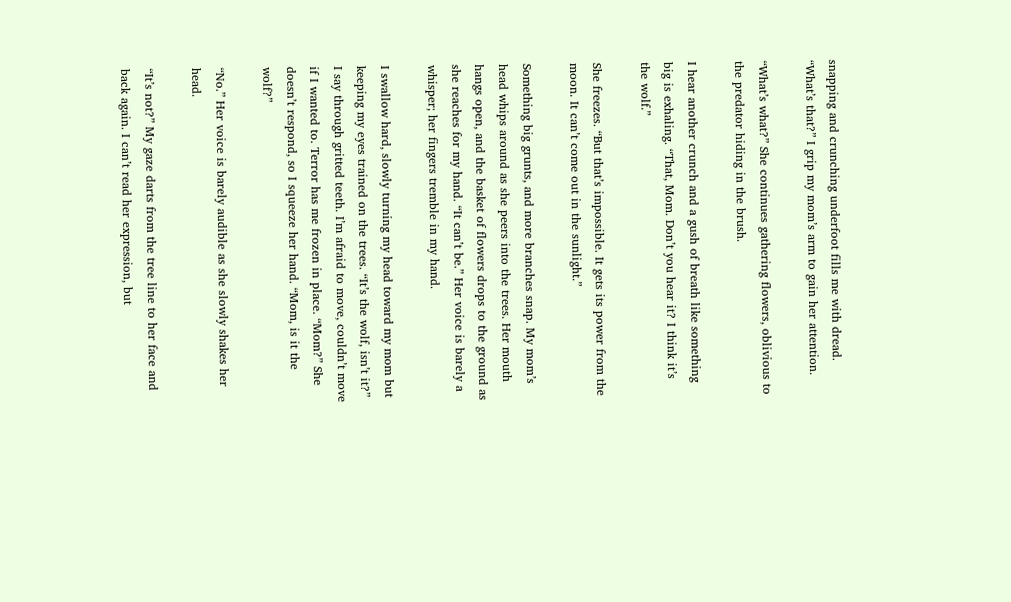snapping and crunching underfoot fills me with dread. “What’s that?” I grip my mom’s arm to gain her attention.

“What’s what?” She continues gathering flowers, oblivious to the predator hiding in the brush.

I hear another crunch and a gush of breath like something big is exhaling. “That, Mom. Don’t you hear it? I think it’s the wolf.”

She freezes. “But that’s impossible. It gets its power from the moon. It can’t come out in the sunlight.”

Something big grunts, and more branches snap. My mom’s head whips around as she peers into the trees. Her mouth hangs open, and the basket of flowers drops to the ground as she reaches for my hand. “It can’t be.” Her voice is barely a whisper; her fingers tremble in my hand.

I swallow hard, slowly turning my head toward my mom but keeping my eyes trained on the trees. “It’s the wolf, isn’t it?” I say through gritted teeth. I’m afraid to move, couldn’t move if I wanted to. Terror has me frozen in place. “Mom?” She doesn’t respond, so I squeeze her hand. “Mom, is it the wolf?”

“No.” Her voice is barely audible as she slowly shakes her head.

“It’s not?” My gaze darts from the tree line to her face and back again. I can’t read her expression, but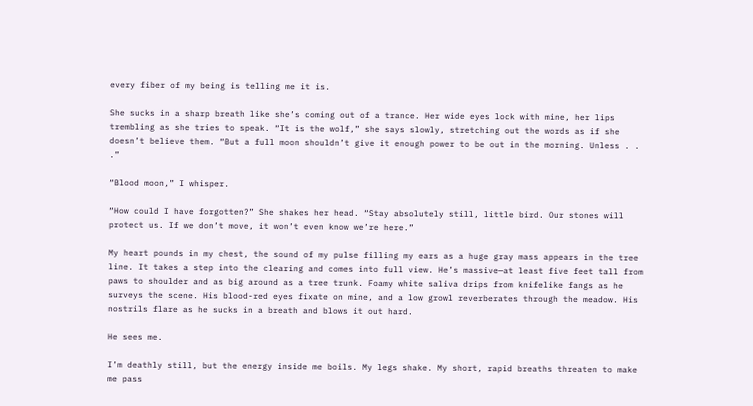every fiber of my being is telling me it is.

She sucks in a sharp breath like she’s coming out of a trance. Her wide eyes lock with mine, her lips trembling as she tries to speak. “It is the wolf,” she says slowly, stretching out the words as if she doesn’t believe them. “But a full moon shouldn’t give it enough power to be out in the morning. Unless . . .”

“Blood moon,” I whisper.

“How could I have forgotten?” She shakes her head. “Stay absolutely still, little bird. Our stones will protect us. If we don’t move, it won’t even know we’re here.”

My heart pounds in my chest, the sound of my pulse filling my ears as a huge gray mass appears in the tree line. It takes a step into the clearing and comes into full view. He’s massive—at least five feet tall from paws to shoulder and as big around as a tree trunk. Foamy white saliva drips from knifelike fangs as he surveys the scene. His blood-red eyes fixate on mine, and a low growl reverberates through the meadow. His nostrils flare as he sucks in a breath and blows it out hard.

He sees me.

I’m deathly still, but the energy inside me boils. My legs shake. My short, rapid breaths threaten to make me pass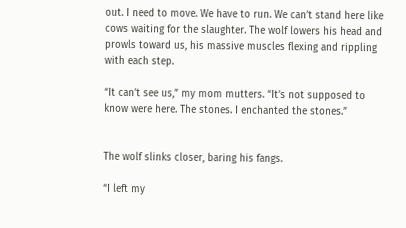out. I need to move. We have to run. We can’t stand here like cows waiting for the slaughter. The wolf lowers his head and prowls toward us, his massive muscles flexing and rippling with each step.

“It can’t see us,” my mom mutters. “It’s not supposed to know were here. The stones. I enchanted the stones.”


The wolf slinks closer, baring his fangs.

“I left my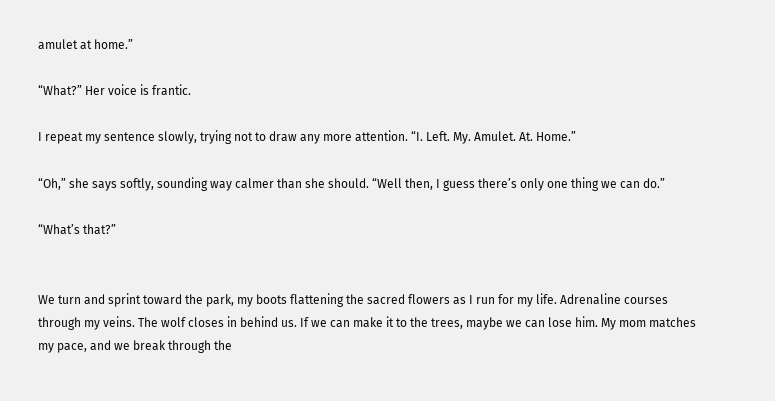amulet at home.”

“What?” Her voice is frantic.

I repeat my sentence slowly, trying not to draw any more attention. “I. Left. My. Amulet. At. Home.”

“Oh,” she says softly, sounding way calmer than she should. “Well then, I guess there’s only one thing we can do.”

“What’s that?”


We turn and sprint toward the park, my boots flattening the sacred flowers as I run for my life. Adrenaline courses through my veins. The wolf closes in behind us. If we can make it to the trees, maybe we can lose him. My mom matches my pace, and we break through the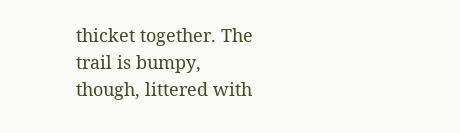thicket together. The trail is bumpy, though, littered with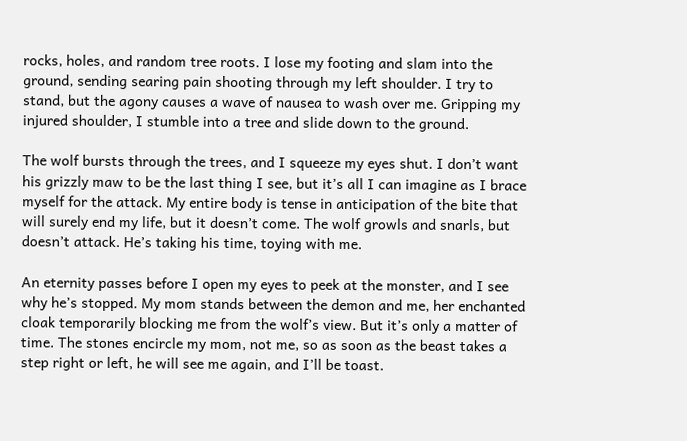rocks, holes, and random tree roots. I lose my footing and slam into the ground, sending searing pain shooting through my left shoulder. I try to stand, but the agony causes a wave of nausea to wash over me. Gripping my injured shoulder, I stumble into a tree and slide down to the ground.

The wolf bursts through the trees, and I squeeze my eyes shut. I don’t want his grizzly maw to be the last thing I see, but it’s all I can imagine as I brace myself for the attack. My entire body is tense in anticipation of the bite that will surely end my life, but it doesn’t come. The wolf growls and snarls, but doesn’t attack. He’s taking his time, toying with me.

An eternity passes before I open my eyes to peek at the monster, and I see why he’s stopped. My mom stands between the demon and me, her enchanted cloak temporarily blocking me from the wolf’s view. But it’s only a matter of time. The stones encircle my mom, not me, so as soon as the beast takes a step right or left, he will see me again, and I’ll be toast.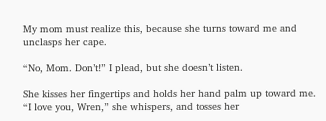My mom must realize this, because she turns toward me and unclasps her cape.

“No, Mom. Don’t!” I plead, but she doesn’t listen.

She kisses her fingertips and holds her hand palm up toward me. “I love you, Wren,” she whispers, and tosses her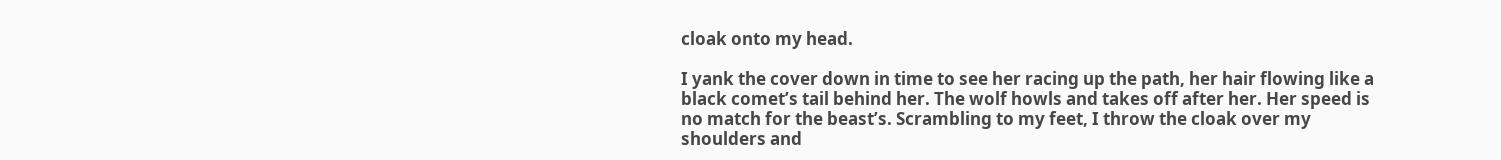cloak onto my head.

I yank the cover down in time to see her racing up the path, her hair flowing like a black comet’s tail behind her. The wolf howls and takes off after her. Her speed is no match for the beast’s. Scrambling to my feet, I throw the cloak over my shoulders and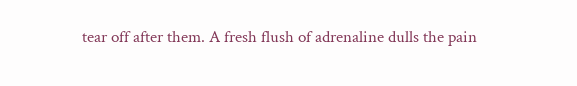tear off after them. A fresh flush of adrenaline dulls the pain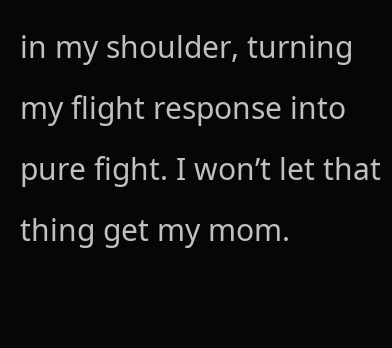in my shoulder, turning my flight response into pure fight. I won’t let that thing get my mom.